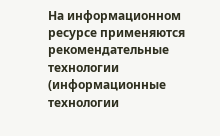На информационном ресурсе применяются рекомендательные технологии (информационные технологии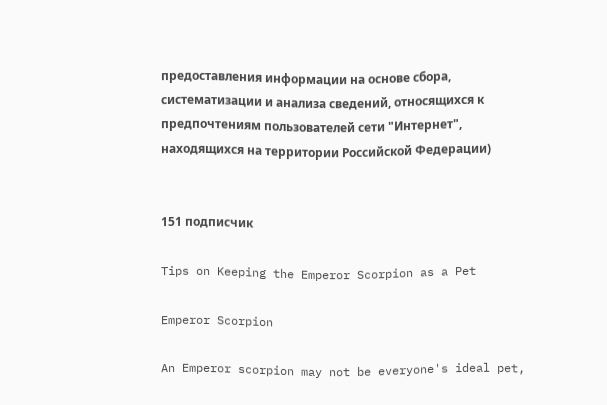предоставления информации на основе сбора, систематизации и анализа сведений, относящихся к предпочтениям пользователей сети "Интернет", находящихся на территории Российской Федерации)


151 подписчик

Tips on Keeping the Emperor Scorpion as a Pet

Emperor Scorpion

An Emperor scorpion may not be everyone's ideal pet,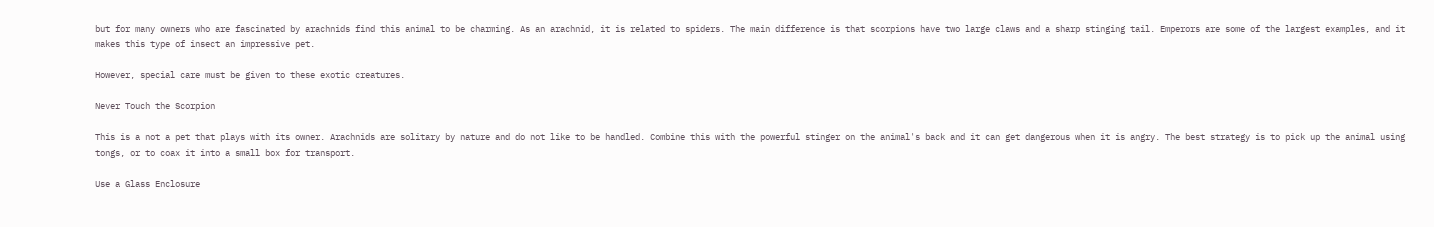but for many owners who are fascinated by arachnids find this animal to be charming. As an arachnid, it is related to spiders. The main difference is that scorpions have two large claws and a sharp stinging tail. Emperors are some of the largest examples, and it makes this type of insect an impressive pet.

However, special care must be given to these exotic creatures.

Never Touch the Scorpion

This is a not a pet that plays with its owner. Arachnids are solitary by nature and do not like to be handled. Combine this with the powerful stinger on the animal's back and it can get dangerous when it is angry. The best strategy is to pick up the animal using tongs, or to coax it into a small box for transport.

Use a Glass Enclosure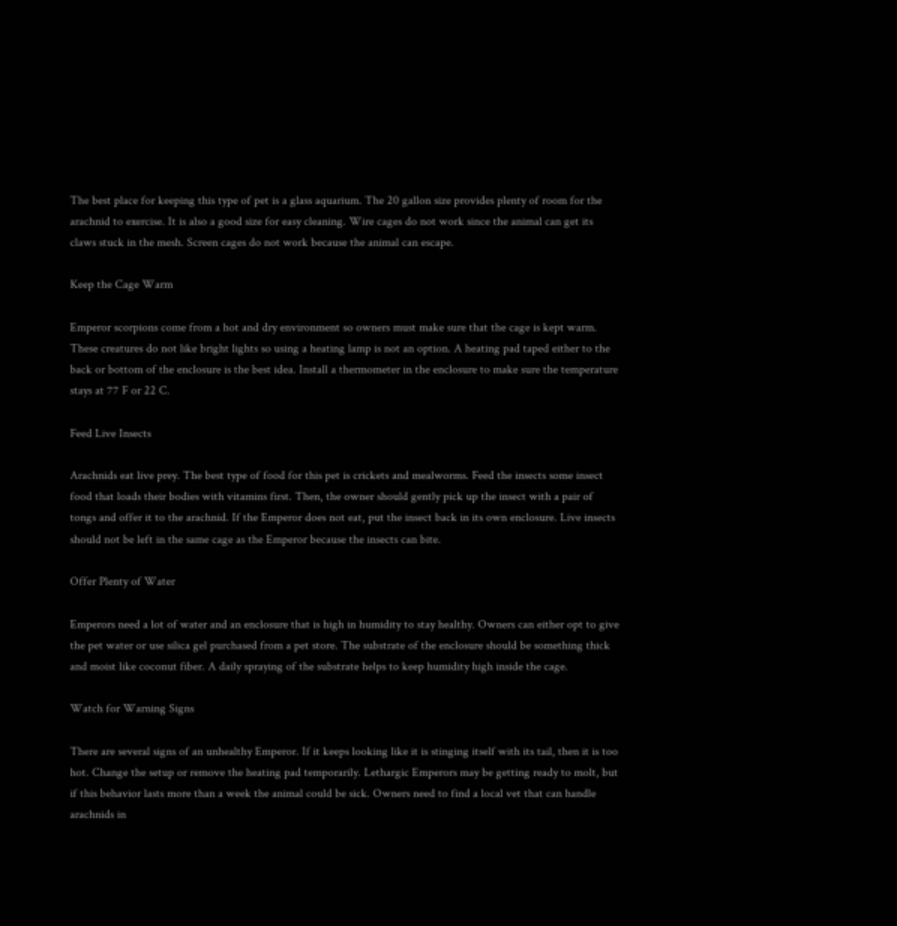The best place for keeping this type of pet is a glass aquarium. The 20 gallon size provides plenty of room for the arachnid to exercise. It is also a good size for easy cleaning. Wire cages do not work since the animal can get its claws stuck in the mesh. Screen cages do not work because the animal can escape.

Keep the Cage Warm

Emperor scorpions come from a hot and dry environment so owners must make sure that the cage is kept warm. These creatures do not like bright lights so using a heating lamp is not an option. A heating pad taped either to the back or bottom of the enclosure is the best idea. Install a thermometer in the enclosure to make sure the temperature stays at 77 F or 22 C.

Feed Live Insects

Arachnids eat live prey. The best type of food for this pet is crickets and mealworms. Feed the insects some insect food that loads their bodies with vitamins first. Then, the owner should gently pick up the insect with a pair of tongs and offer it to the arachnid. If the Emperor does not eat, put the insect back in its own enclosure. Live insects should not be left in the same cage as the Emperor because the insects can bite.

Offer Plenty of Water

Emperors need a lot of water and an enclosure that is high in humidity to stay healthy. Owners can either opt to give the pet water or use silica gel purchased from a pet store. The substrate of the enclosure should be something thick and moist like coconut fiber. A daily spraying of the substrate helps to keep humidity high inside the cage.

Watch for Warning Signs

There are several signs of an unhealthy Emperor. If it keeps looking like it is stinging itself with its tail, then it is too hot. Change the setup or remove the heating pad temporarily. Lethargic Emperors may be getting ready to molt, but if this behavior lasts more than a week the animal could be sick. Owners need to find a local vet that can handle arachnids in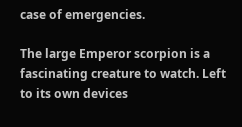case of emergencies.

The large Emperor scorpion is a fascinating creature to watch. Left to its own devices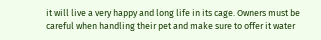it will live a very happy and long life in its cage. Owners must be careful when handling their pet and make sure to offer it water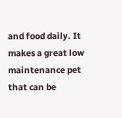and food daily. It makes a great low maintenance pet that can be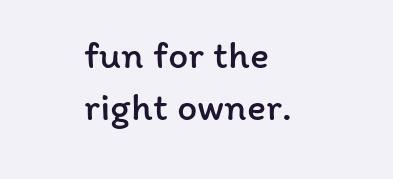fun for the right owner.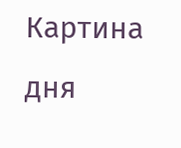Картина дня